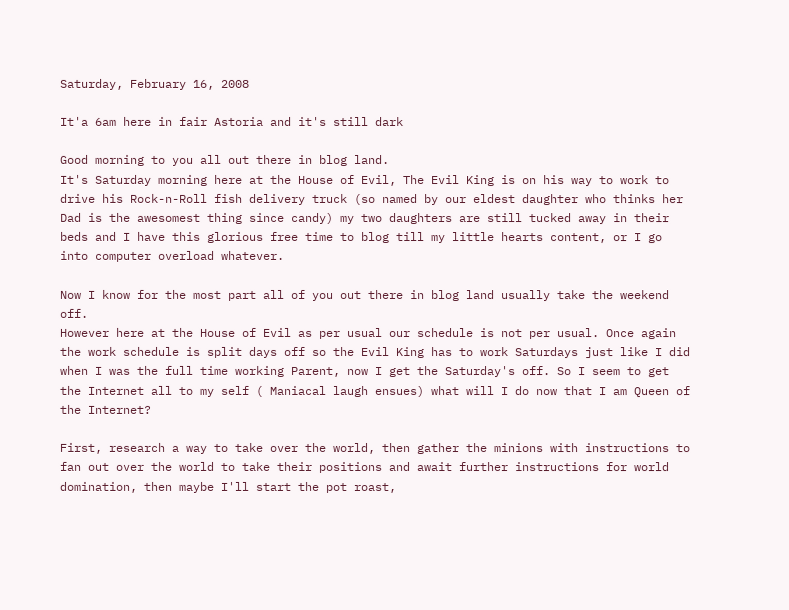Saturday, February 16, 2008

It'a 6am here in fair Astoria and it's still dark

Good morning to you all out there in blog land.
It's Saturday morning here at the House of Evil, The Evil King is on his way to work to drive his Rock-n-Roll fish delivery truck (so named by our eldest daughter who thinks her Dad is the awesomest thing since candy) my two daughters are still tucked away in their beds and I have this glorious free time to blog till my little hearts content, or I go into computer overload whatever.

Now I know for the most part all of you out there in blog land usually take the weekend off.
However here at the House of Evil as per usual our schedule is not per usual. Once again the work schedule is split days off so the Evil King has to work Saturdays just like I did when I was the full time working Parent, now I get the Saturday's off. So I seem to get the Internet all to my self ( Maniacal laugh ensues) what will I do now that I am Queen of the Internet?

First, research a way to take over the world, then gather the minions with instructions to fan out over the world to take their positions and await further instructions for world domination, then maybe I'll start the pot roast,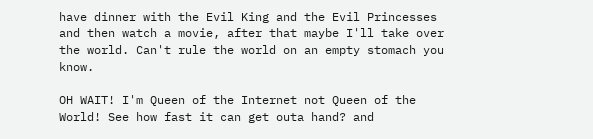have dinner with the Evil King and the Evil Princesses and then watch a movie, after that maybe I'll take over the world. Can't rule the world on an empty stomach you know.

OH WAIT! I'm Queen of the Internet not Queen of the World! See how fast it can get outa hand? and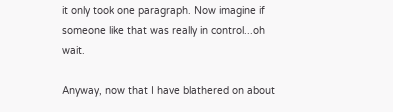it only took one paragraph. Now imagine if someone like that was really in control...oh wait.

Anyway, now that I have blathered on about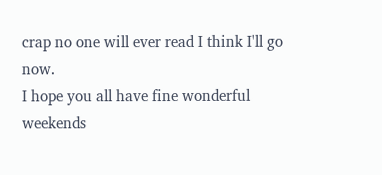crap no one will ever read I think I'll go now.
I hope you all have fine wonderful weekends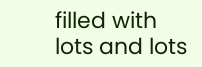filled with lots and lots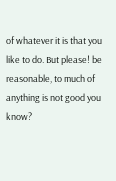of whatever it is that you like to do. But please! be reasonable, to much of anything is not good you know?